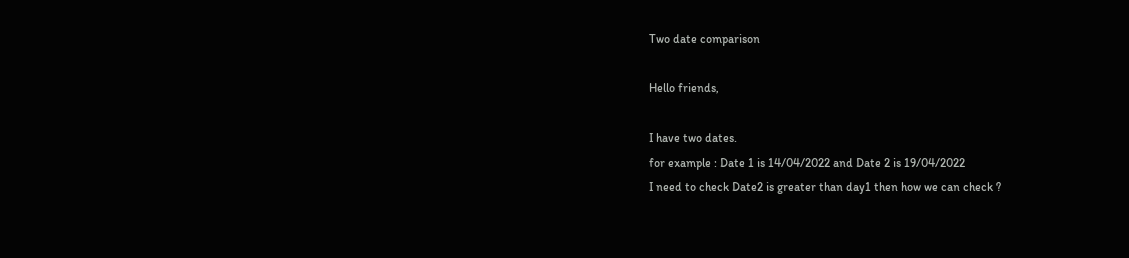Two date comparison

Hello friends,

I have two dates.
for example : Date 1 is 14/04/2022 and Date 2 is 19/04/2022
I need to check Date2 is greater than day1 then how we can check ?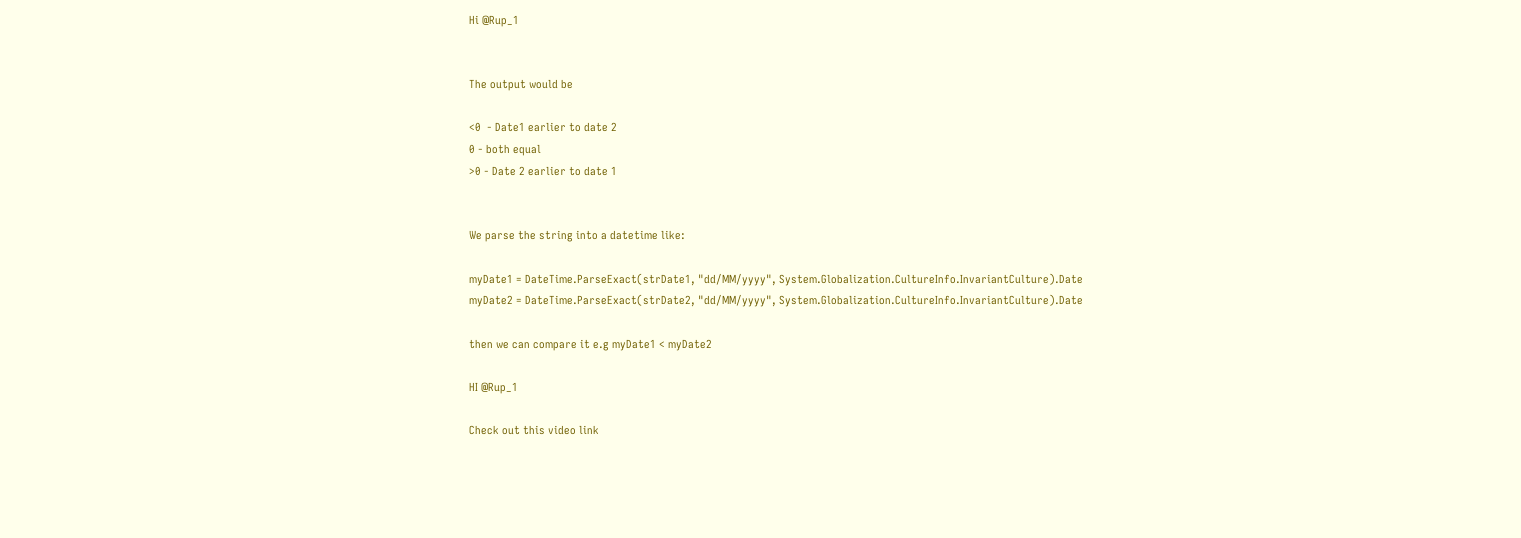Hi @Rup_1


The output would be

<0  - Date1 earlier to date 2
0 - both equal
>0 - Date 2 earlier to date 1


We parse the string into a datetime like:

myDate1 = DateTime.ParseExact(strDate1, "dd/MM/yyyy", System.Globalization.CultureInfo.InvariantCulture).Date
myDate2 = DateTime.ParseExact(strDate2, "dd/MM/yyyy", System.Globalization.CultureInfo.InvariantCulture).Date

then we can compare it e.g myDate1 < myDate2

HI @Rup_1

Check out this video link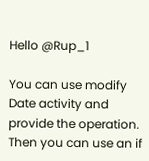Hello @Rup_1

You can use modify Date activity and provide the operation. Then you can use an if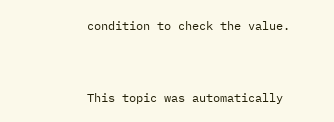condition to check the value.


This topic was automatically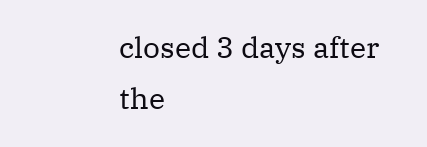closed 3 days after the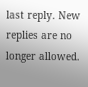last reply. New replies are no longer allowed.